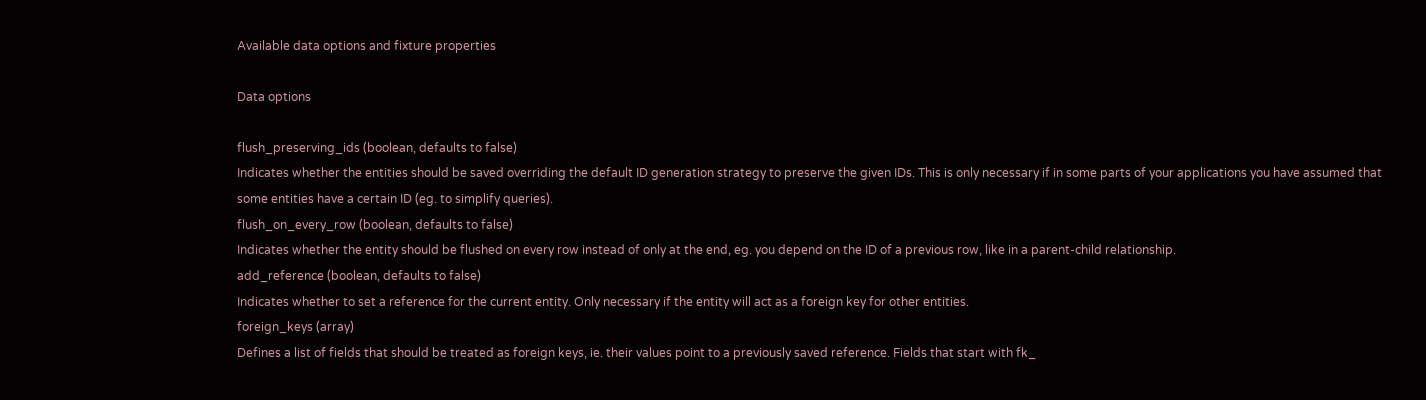Available data options and fixture properties

Data options

flush_preserving_ids (boolean, defaults to false)
Indicates whether the entities should be saved overriding the default ID generation strategy to preserve the given IDs. This is only necessary if in some parts of your applications you have assumed that some entities have a certain ID (eg. to simplify queries).
flush_on_every_row (boolean, defaults to false)
Indicates whether the entity should be flushed on every row instead of only at the end, eg. you depend on the ID of a previous row, like in a parent-child relationship.
add_reference (boolean, defaults to false)
Indicates whether to set a reference for the current entity. Only necessary if the entity will act as a foreign key for other entities.
foreign_keys (array)
Defines a list of fields that should be treated as foreign keys, ie. their values point to a previously saved reference. Fields that start with fk_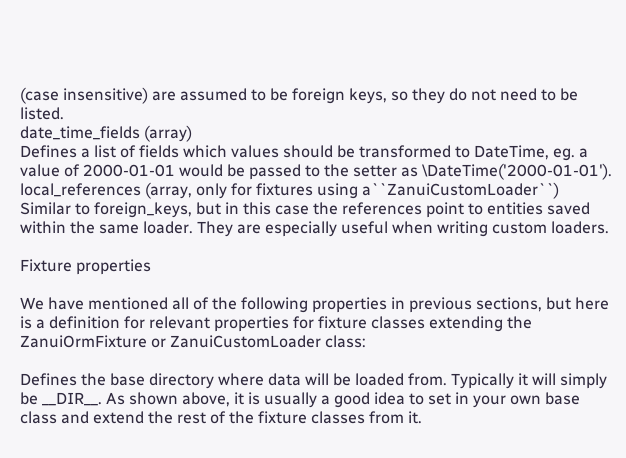(case insensitive) are assumed to be foreign keys, so they do not need to be listed.
date_time_fields (array)
Defines a list of fields which values should be transformed to DateTime, eg. a value of 2000-01-01 would be passed to the setter as \DateTime('2000-01-01').
local_references (array, only for fixtures using a``ZanuiCustomLoader``)
Similar to foreign_keys, but in this case the references point to entities saved within the same loader. They are especially useful when writing custom loaders.

Fixture properties

We have mentioned all of the following properties in previous sections, but here is a definition for relevant properties for fixture classes extending the ZanuiOrmFixture or ZanuiCustomLoader class:

Defines the base directory where data will be loaded from. Typically it will simply be __DIR__. As shown above, it is usually a good idea to set in your own base class and extend the rest of the fixture classes from it.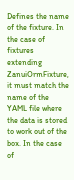Defines the name of the fixture. In the case of fixtures extending ZanuiOrmFixture, it must match the name of the YAML file where the data is stored to work out of the box. In the case of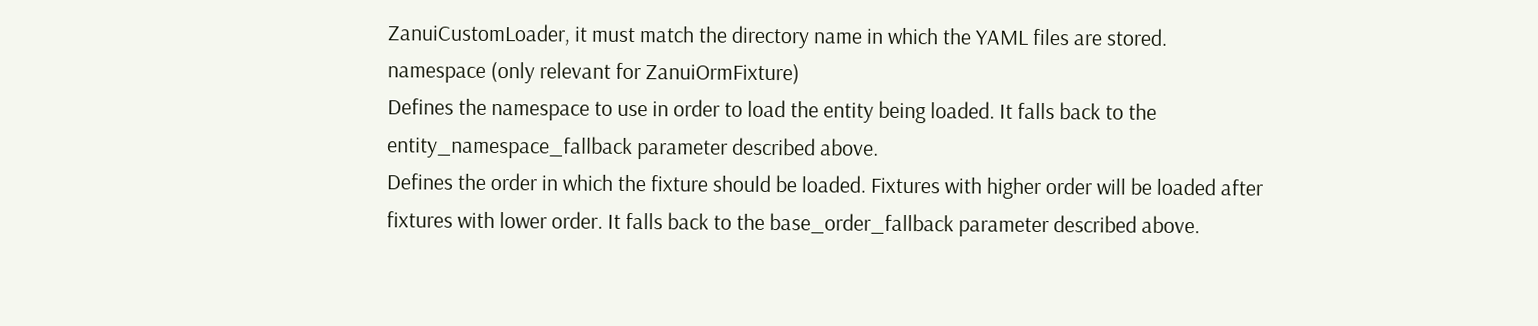ZanuiCustomLoader, it must match the directory name in which the YAML files are stored.
namespace (only relevant for ZanuiOrmFixture)
Defines the namespace to use in order to load the entity being loaded. It falls back to the entity_namespace_fallback parameter described above.
Defines the order in which the fixture should be loaded. Fixtures with higher order will be loaded after fixtures with lower order. It falls back to the base_order_fallback parameter described above.